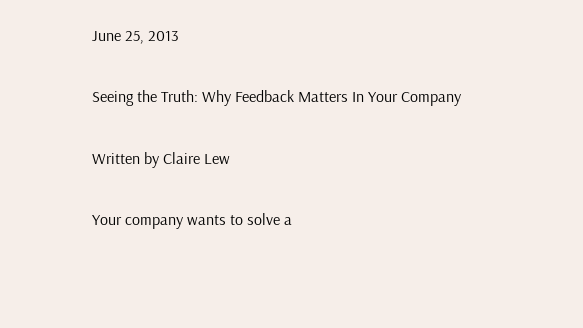June 25, 2013

Seeing the Truth: Why Feedback Matters In Your Company

Written by Claire Lew

Your company wants to solve a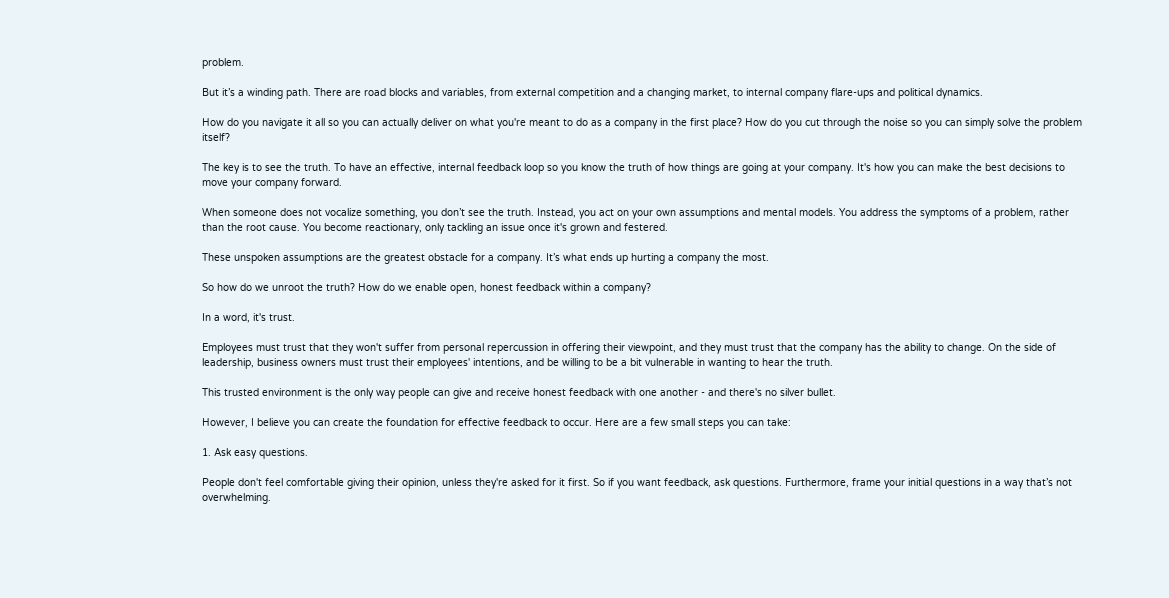problem.

But it’s a winding path. There are road blocks and variables, from external competition and a changing market, to internal company flare-ups and political dynamics.

How do you navigate it all so you can actually deliver on what you're meant to do as a company in the first place? How do you cut through the noise so you can simply solve the problem itself?

The key is to see the truth. To have an effective, internal feedback loop so you know the truth of how things are going at your company. It's how you can make the best decisions to move your company forward.

When someone does not vocalize something, you don’t see the truth. Instead, you act on your own assumptions and mental models. You address the symptoms of a problem, rather than the root cause. You become reactionary, only tackling an issue once it's grown and festered.

These unspoken assumptions are the greatest obstacle for a company. It’s what ends up hurting a company the most.

So how do we unroot the truth? How do we enable open, honest feedback within a company?

In a word, it's trust.

Employees must trust that they won't suffer from personal repercussion in offering their viewpoint, and they must trust that the company has the ability to change. On the side of leadership, business owners must trust their employees' intentions, and be willing to be a bit vulnerable in wanting to hear the truth.

This trusted environment is the only way people can give and receive honest feedback with one another - and there's no silver bullet.

However, I believe you can create the foundation for effective feedback to occur. Here are a few small steps you can take:

1. Ask easy questions.

People don't feel comfortable giving their opinion, unless they're asked for it first. So if you want feedback, ask questions. Furthermore, frame your initial questions in a way that’s not overwhelming.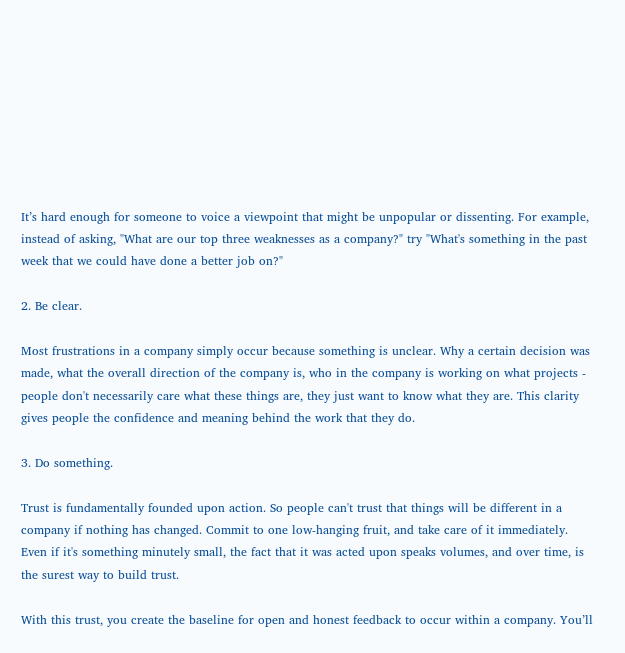It’s hard enough for someone to voice a viewpoint that might be unpopular or dissenting. For example, instead of asking, "What are our top three weaknesses as a company?" try "What's something in the past week that we could have done a better job on?"

2. Be clear.

Most frustrations in a company simply occur because something is unclear. Why a certain decision was made, what the overall direction of the company is, who in the company is working on what projects - people don't necessarily care what these things are, they just want to know what they are. This clarity gives people the confidence and meaning behind the work that they do.

3. Do something.

Trust is fundamentally founded upon action. So people can't trust that things will be different in a company if nothing has changed. Commit to one low-hanging fruit, and take care of it immediately. Even if it's something minutely small, the fact that it was acted upon speaks volumes, and over time, is the surest way to build trust.

With this trust, you create the baseline for open and honest feedback to occur within a company. You’ll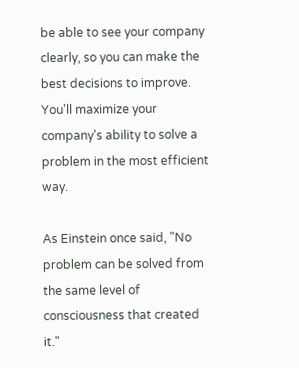be able to see your company clearly, so you can make the best decisions to improve. You'll maximize your company's ability to solve a problem in the most efficient way.

As Einstein once said, "No problem can be solved from the same level of consciousness that created it."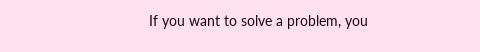If you want to solve a problem, you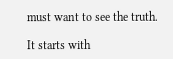must want to see the truth.

It starts with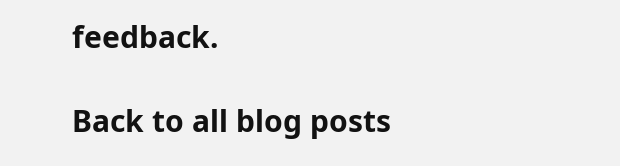feedback.

Back to all blog posts